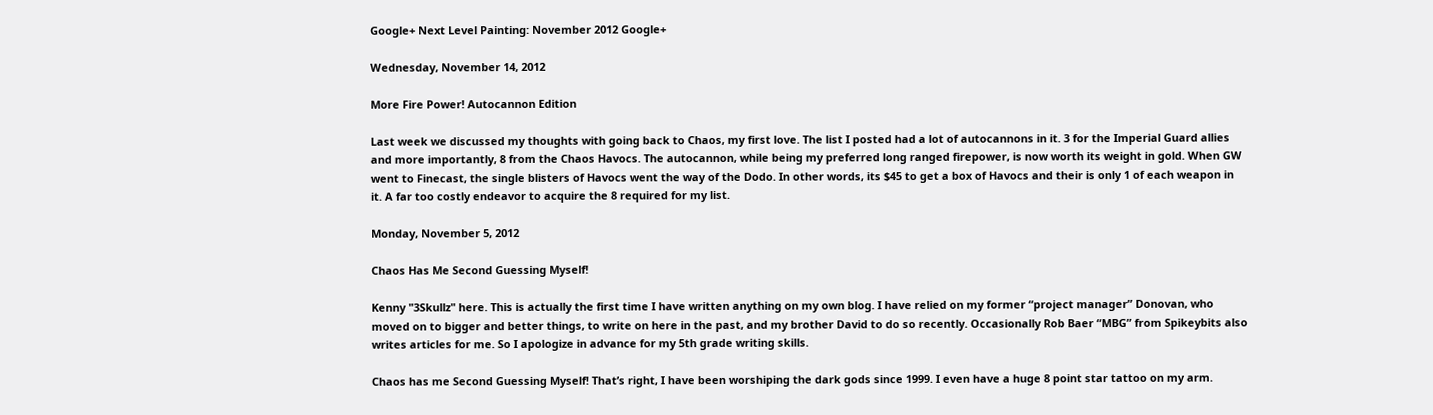Google+ Next Level Painting: November 2012 Google+

Wednesday, November 14, 2012

More Fire Power! Autocannon Edition

Last week we discussed my thoughts with going back to Chaos, my first love. The list I posted had a lot of autocannons in it. 3 for the Imperial Guard allies and more importantly, 8 from the Chaos Havocs. The autocannon, while being my preferred long ranged firepower, is now worth its weight in gold. When GW went to Finecast, the single blisters of Havocs went the way of the Dodo. In other words, its $45 to get a box of Havocs and their is only 1 of each weapon in it. A far too costly endeavor to acquire the 8 required for my list.

Monday, November 5, 2012

Chaos Has Me Second Guessing Myself!

Kenny "3Skullz" here. This is actually the first time I have written anything on my own blog. I have relied on my former “project manager” Donovan, who moved on to bigger and better things, to write on here in the past, and my brother David to do so recently. Occasionally Rob Baer “MBG” from Spikeybits also writes articles for me. So I apologize in advance for my 5th grade writing skills.

Chaos has me Second Guessing Myself! That’s right, I have been worshiping the dark gods since 1999. I even have a huge 8 point star tattoo on my arm.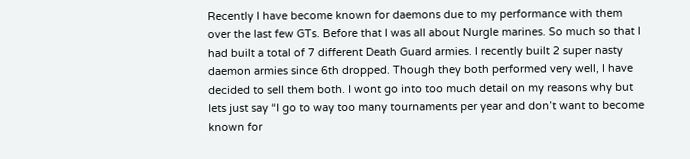Recently I have become known for daemons due to my performance with them over the last few GTs. Before that I was all about Nurgle marines. So much so that I had built a total of 7 different Death Guard armies. I recently built 2 super nasty daemon armies since 6th dropped. Though they both performed very well, I have decided to sell them both. I wont go into too much detail on my reasons why but lets just say “I go to way too many tournaments per year and don’t want to become known for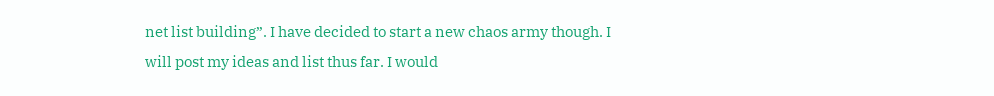net list building”. I have decided to start a new chaos army though. I will post my ideas and list thus far. I would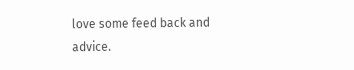love some feed back and advice.